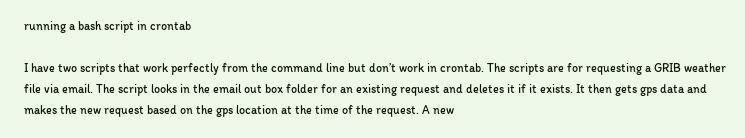running a bash script in crontab

I have two scripts that work perfectly from the command line but don’t work in crontab. The scripts are for requesting a GRIB weather file via email. The script looks in the email out box folder for an existing request and deletes it if it exists. It then gets gps data and makes the new request based on the gps location at the time of the request. A new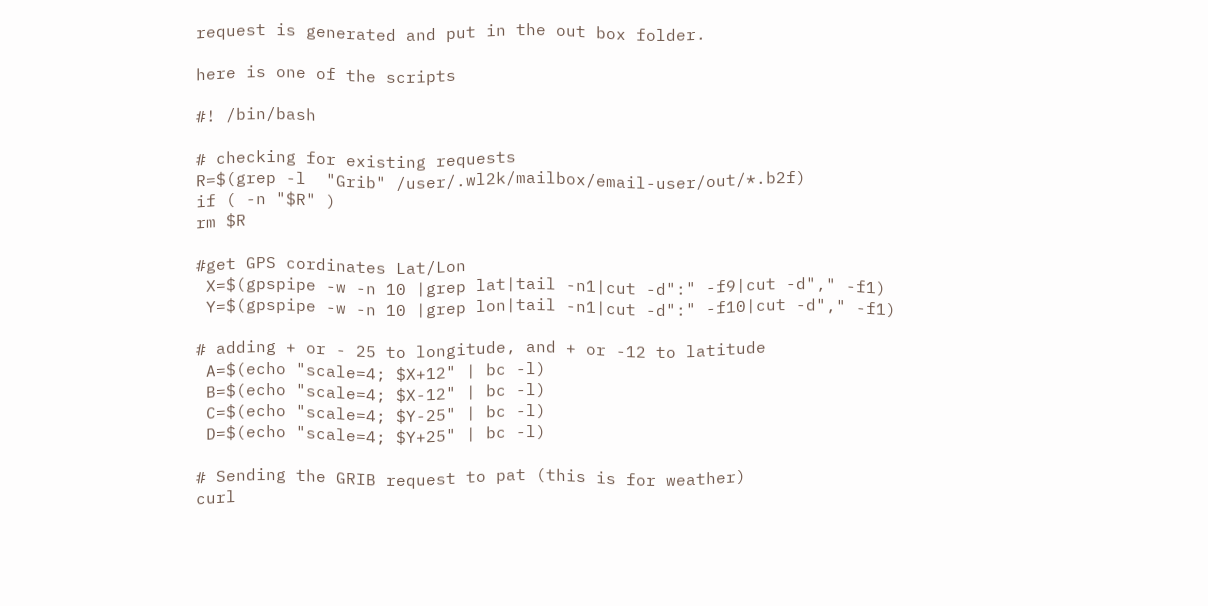request is generated and put in the out box folder.

here is one of the scripts

#! /bin/bash

# checking for existing requests
R=$(grep -l  "Grib" /user/.wl2k/mailbox/email-user/out/*.b2f)
if ( -n "$R" )
rm $R

#get GPS cordinates Lat/Lon
 X=$(gpspipe -w -n 10 |grep lat|tail -n1|cut -d":" -f9|cut -d"," -f1)
 Y=$(gpspipe -w -n 10 |grep lon|tail -n1|cut -d":" -f10|cut -d"," -f1)

# adding + or - 25 to longitude, and + or -12 to latitude
 A=$(echo "scale=4; $X+12" | bc -l)
 B=$(echo "scale=4; $X-12" | bc -l)
 C=$(echo "scale=4; $Y-25" | bc -l)
 D=$(echo "scale=4; $Y+25" | bc -l)

# Sending the GRIB request to pat (this is for weather)
curl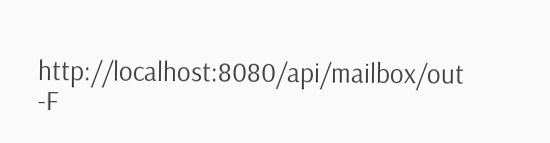http://localhost:8080/api/mailbox/out -F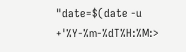"date=$(date -u +'%Y-%m-%dT%H:%M:>